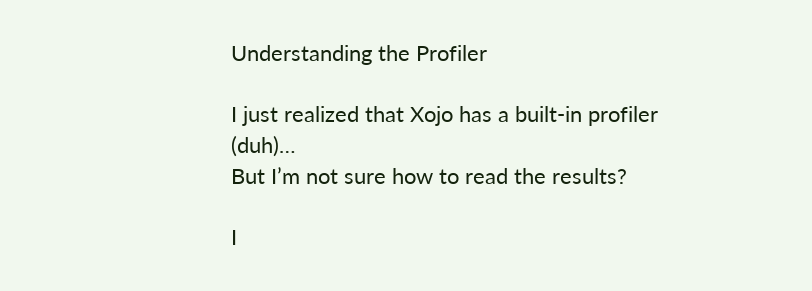Understanding the Profiler

I just realized that Xojo has a built-in profiler (duh)…
But I’m not sure how to read the results?

I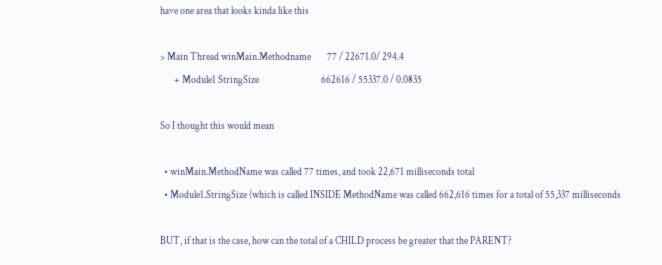have one area that looks kinda like this

> Main Thread winMain.Methodname        77 / 22671.0/ 294.4
       + Module1 StringSize                               662616 / 55337.0 / 0.0835

So I thought this would mean

  • winMain.MethodName was called 77 times, and took 22,671 milliseconds total
  • Module1.StringSize (which is called INSIDE MethodName was called 662,616 times for a total of 55,337 milliseconds

BUT, if that is the case, how can the total of a CHILD process be greater that the PARENT?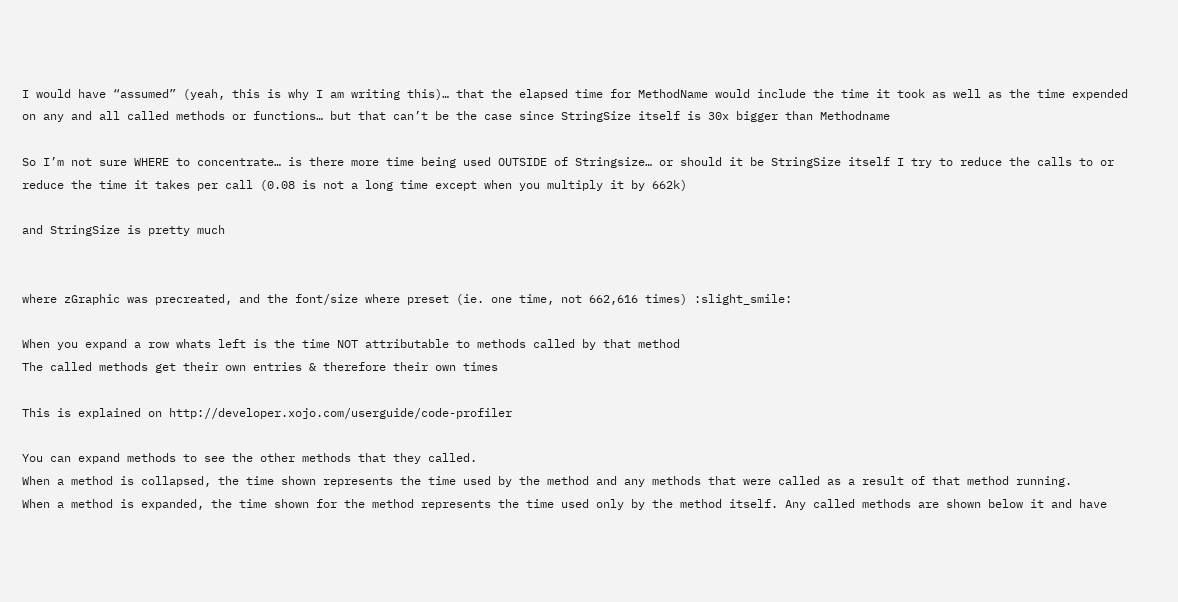I would have “assumed” (yeah, this is why I am writing this)… that the elapsed time for MethodName would include the time it took as well as the time expended on any and all called methods or functions… but that can’t be the case since StringSize itself is 30x bigger than Methodname

So I’m not sure WHERE to concentrate… is there more time being used OUTSIDE of Stringsize… or should it be StringSize itself I try to reduce the calls to or reduce the time it takes per call (0.08 is not a long time except when you multiply it by 662k)

and StringSize is pretty much


where zGraphic was precreated, and the font/size where preset (ie. one time, not 662,616 times) :slight_smile:

When you expand a row whats left is the time NOT attributable to methods called by that method
The called methods get their own entries & therefore their own times

This is explained on http://developer.xojo.com/userguide/code-profiler

You can expand methods to see the other methods that they called.
When a method is collapsed, the time shown represents the time used by the method and any methods that were called as a result of that method running.
When a method is expanded, the time shown for the method represents the time used only by the method itself. Any called methods are shown below it and have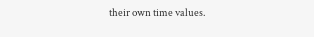their own time values.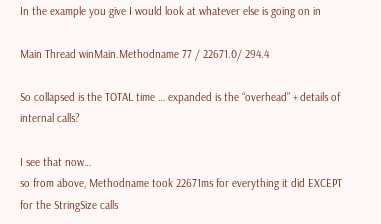In the example you give I would look at whatever else is going on in

Main Thread winMain.Methodname 77 / 22671.0/ 294.4

So collapsed is the TOTAL time … expanded is the “overhead” + details of internal calls?

I see that now…
so from above, Methodname took 22671ms for everything it did EXCEPT for the StringSize calls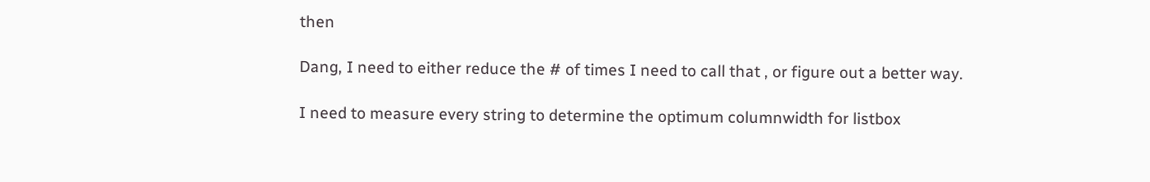then

Dang, I need to either reduce the # of times I need to call that , or figure out a better way.

I need to measure every string to determine the optimum columnwidth for listbox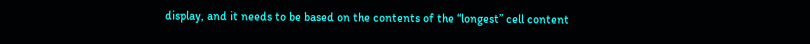display, and it needs to be based on the contents of the “longest” cell content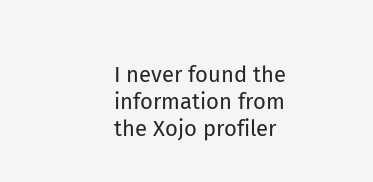I never found the information from the Xojo profiler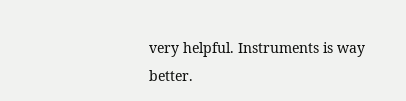very helpful. Instruments is way better.